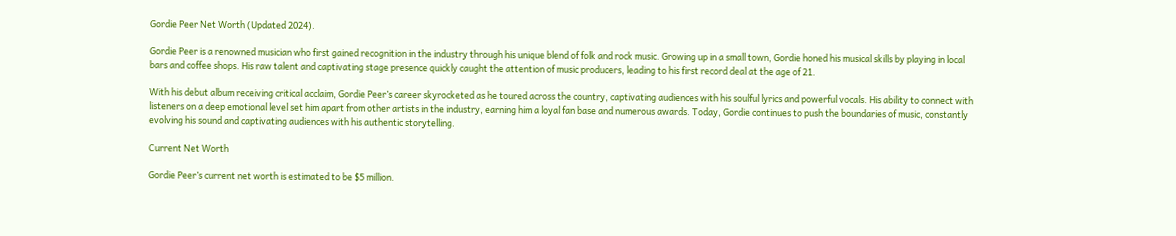Gordie Peer Net Worth (Updated 2024).

Gordie Peer is a renowned musician who first gained recognition in the industry through his unique blend of folk and rock music. Growing up in a small town, Gordie honed his musical skills by playing in local bars and coffee shops. His raw talent and captivating stage presence quickly caught the attention of music producers, leading to his first record deal at the age of 21.

With his debut album receiving critical acclaim, Gordie Peer’s career skyrocketed as he toured across the country, captivating audiences with his soulful lyrics and powerful vocals. His ability to connect with listeners on a deep emotional level set him apart from other artists in the industry, earning him a loyal fan base and numerous awards. Today, Gordie continues to push the boundaries of music, constantly evolving his sound and captivating audiences with his authentic storytelling.

Current Net Worth

Gordie Peer’s current net worth is estimated to be $5 million.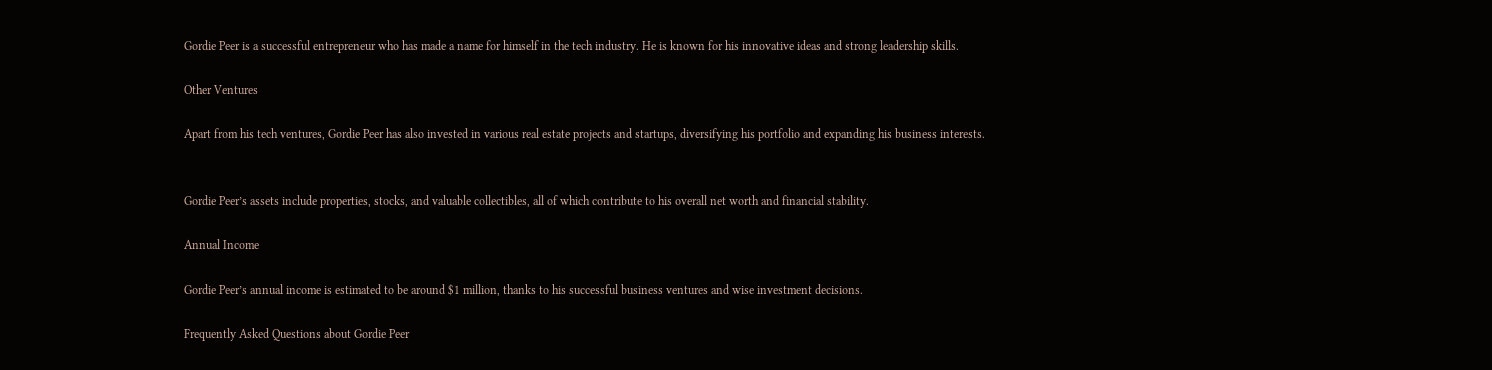Gordie Peer is a successful entrepreneur who has made a name for himself in the tech industry. He is known for his innovative ideas and strong leadership skills.

Other Ventures

Apart from his tech ventures, Gordie Peer has also invested in various real estate projects and startups, diversifying his portfolio and expanding his business interests.


Gordie Peer’s assets include properties, stocks, and valuable collectibles, all of which contribute to his overall net worth and financial stability.

Annual Income

Gordie Peer’s annual income is estimated to be around $1 million, thanks to his successful business ventures and wise investment decisions.

Frequently Asked Questions about Gordie Peer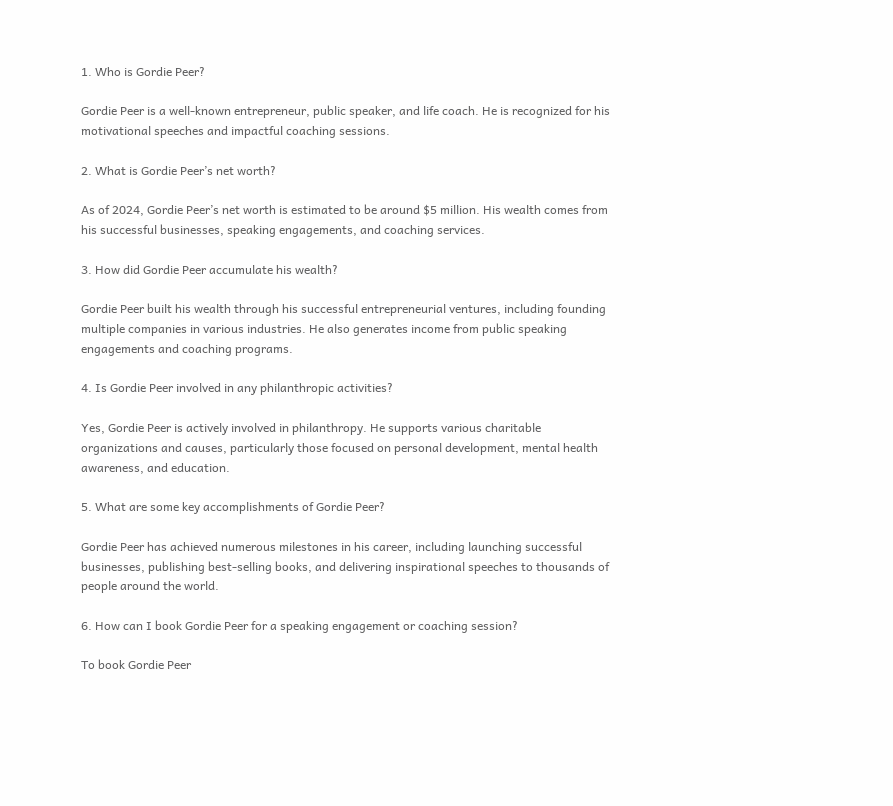1. Who is Gordie Peer?

Gordie Peer is a well-known entrepreneur, public speaker, and life coach. He is recognized for his motivational speeches and impactful coaching sessions.

2. What is Gordie Peer’s net worth?

As of 2024, Gordie Peer’s net worth is estimated to be around $5 million. His wealth comes from his successful businesses, speaking engagements, and coaching services.

3. How did Gordie Peer accumulate his wealth?

Gordie Peer built his wealth through his successful entrepreneurial ventures, including founding multiple companies in various industries. He also generates income from public speaking engagements and coaching programs.

4. Is Gordie Peer involved in any philanthropic activities?

Yes, Gordie Peer is actively involved in philanthropy. He supports various charitable organizations and causes, particularly those focused on personal development, mental health awareness, and education.

5. What are some key accomplishments of Gordie Peer?

Gordie Peer has achieved numerous milestones in his career, including launching successful businesses, publishing best-selling books, and delivering inspirational speeches to thousands of people around the world.

6. How can I book Gordie Peer for a speaking engagement or coaching session?

To book Gordie Peer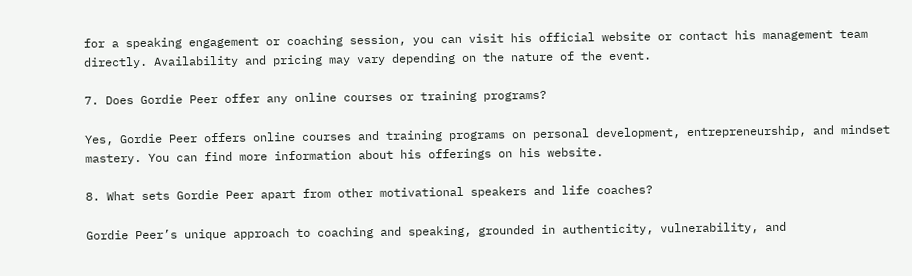for a speaking engagement or coaching session, you can visit his official website or contact his management team directly. Availability and pricing may vary depending on the nature of the event.

7. Does Gordie Peer offer any online courses or training programs?

Yes, Gordie Peer offers online courses and training programs on personal development, entrepreneurship, and mindset mastery. You can find more information about his offerings on his website.

8. What sets Gordie Peer apart from other motivational speakers and life coaches?

Gordie Peer’s unique approach to coaching and speaking, grounded in authenticity, vulnerability, and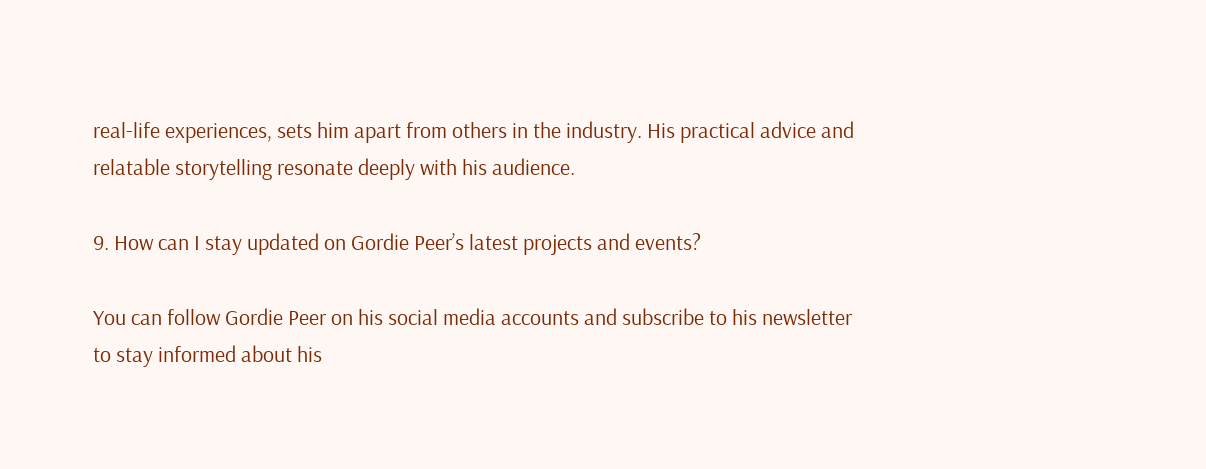real-life experiences, sets him apart from others in the industry. His practical advice and relatable storytelling resonate deeply with his audience.

9. How can I stay updated on Gordie Peer’s latest projects and events?

You can follow Gordie Peer on his social media accounts and subscribe to his newsletter to stay informed about his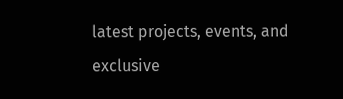latest projects, events, and exclusive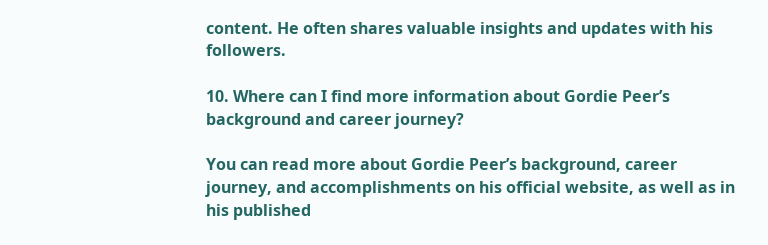content. He often shares valuable insights and updates with his followers.

10. Where can I find more information about Gordie Peer’s background and career journey?

You can read more about Gordie Peer’s background, career journey, and accomplishments on his official website, as well as in his published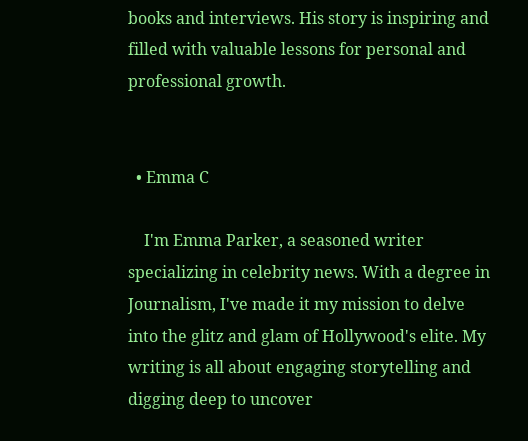books and interviews. His story is inspiring and filled with valuable lessons for personal and professional growth.


  • Emma C

    I'm Emma Parker, a seasoned writer specializing in celebrity news. With a degree in Journalism, I've made it my mission to delve into the glitz and glam of Hollywood's elite. My writing is all about engaging storytelling and digging deep to uncover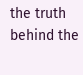the truth behind the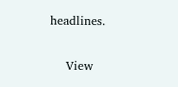headlines.

    View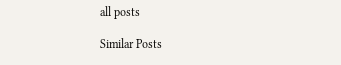all posts

Similar Posts